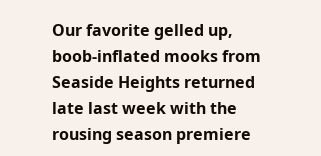Our favorite gelled up, boob-inflated mooks from Seaside Heights returned late last week with the rousing season premiere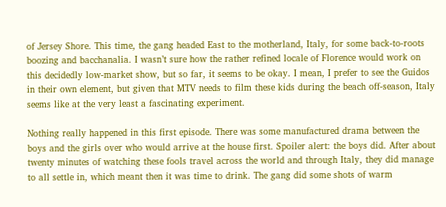of Jersey Shore. This time, the gang headed East to the motherland, Italy, for some back-to-roots boozing and bacchanalia. I wasn’t sure how the rather refined locale of Florence would work on this decidedly low-market show, but so far, it seems to be okay. I mean, I prefer to see the Guidos in their own element, but given that MTV needs to film these kids during the beach off-season, Italy seems like at the very least a fascinating experiment.

Nothing really happened in this first episode. There was some manufactured drama between the boys and the girls over who would arrive at the house first. Spoiler alert: the boys did. After about twenty minutes of watching these fools travel across the world and through Italy, they did manage to all settle in, which meant then it was time to drink. The gang did some shots of warm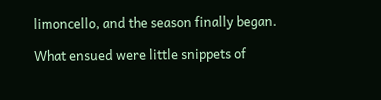limoncello, and the season finally began.

What ensued were little snippets of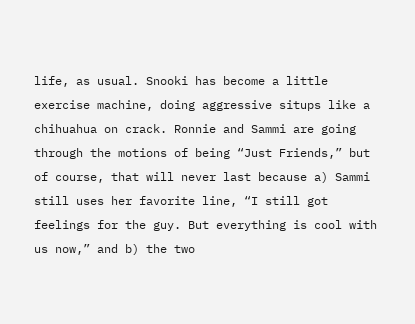life, as usual. Snooki has become a little exercise machine, doing aggressive situps like a chihuahua on crack. Ronnie and Sammi are going through the motions of being “Just Friends,” but of course, that will never last because a) Sammi still uses her favorite line, “I still got feelings for the guy. But everything is cool with us now,” and b) the two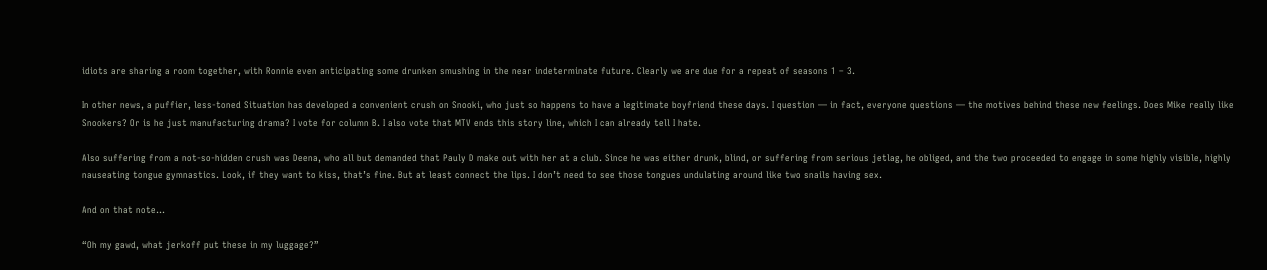idiots are sharing a room together, with Ronnie even anticipating some drunken smushing in the near indeterminate future. Clearly we are due for a repeat of seasons 1 – 3.

In other news, a puffier, less-toned Situation has developed a convenient crush on Snooki, who just so happens to have a legitimate boyfriend these days. I question — in fact, everyone questions — the motives behind these new feelings. Does Mike really like Snookers? Or is he just manufacturing drama? I vote for column B. I also vote that MTV ends this story line, which I can already tell I hate.

Also suffering from a not-so-hidden crush was Deena, who all but demanded that Pauly D make out with her at a club. Since he was either drunk, blind, or suffering from serious jetlag, he obliged, and the two proceeded to engage in some highly visible, highly nauseating tongue gymnastics. Look, if they want to kiss, that’s fine. But at least connect the lips. I don’t need to see those tongues undulating around like two snails having sex.

And on that note…

“Oh my gawd, what jerkoff put these in my luggage?”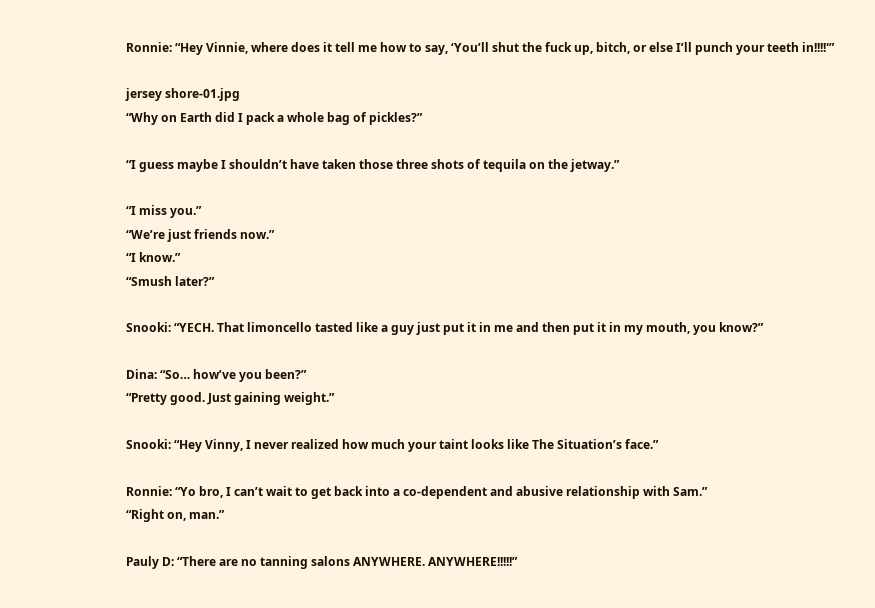Ronnie: “Hey Vinnie, where does it tell me how to say, ‘You’ll shut the fuck up, bitch, or else I’ll punch your teeth in!!!!'”

jersey shore-01.jpg
“Why on Earth did I pack a whole bag of pickles?”

“I guess maybe I shouldn’t have taken those three shots of tequila on the jetway.”

“I miss you.”
“We’re just friends now.”
“I know.”
“Smush later?”

Snooki: “YECH. That limoncello tasted like a guy just put it in me and then put it in my mouth, you know?”

Dina: “So… how’ve you been?”
“Pretty good. Just gaining weight.”

Snooki: “Hey Vinny, I never realized how much your taint looks like The Situation’s face.”

Ronnie: “Yo bro, I can’t wait to get back into a co-dependent and abusive relationship with Sam.”
“Right on, man.”

Pauly D: “There are no tanning salons ANYWHERE. ANYWHERE!!!!!”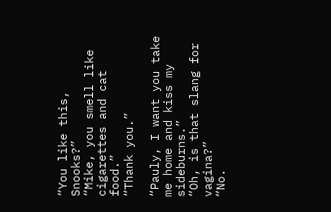“You like this, Snooks?”
“Mike, you smell like cigarettes and cat food.”
“Thank you.”

“Pauly, I want you take me home and kiss my sideburns.”
“Oh, is that slang for vagina?”
“No.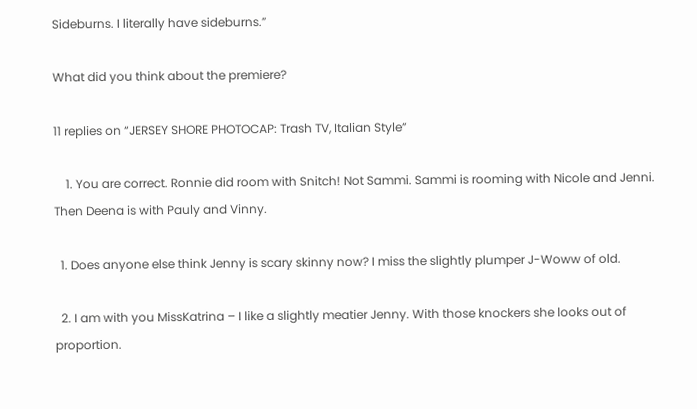Sideburns. I literally have sideburns.”

What did you think about the premiere?

11 replies on “JERSEY SHORE PHOTOCAP: Trash TV, Italian Style”

    1. You are correct. Ronnie did room with Snitch! Not Sammi. Sammi is rooming with Nicole and Jenni. Then Deena is with Pauly and Vinny.

  1. Does anyone else think Jenny is scary skinny now? I miss the slightly plumper J-Woww of old.

  2. I am with you MissKatrina – I like a slightly meatier Jenny. With those knockers she looks out of proportion.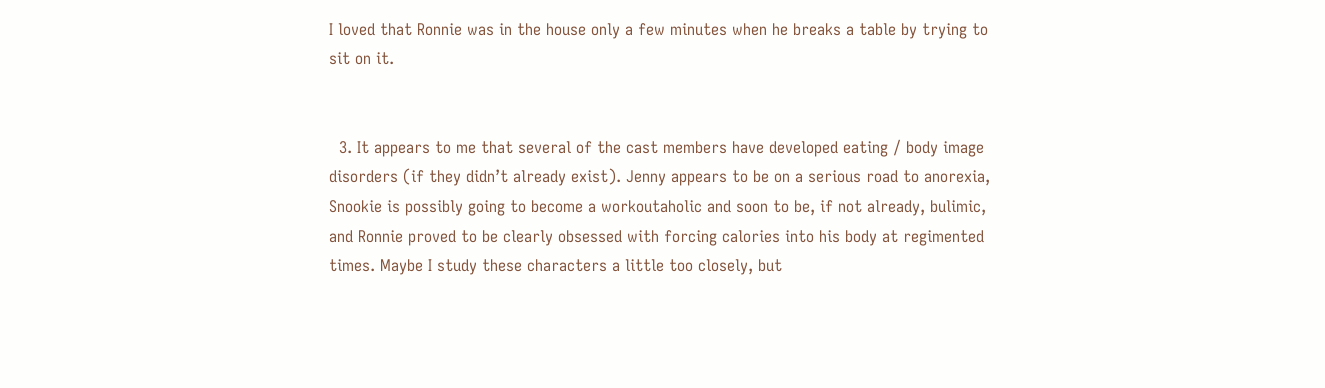I loved that Ronnie was in the house only a few minutes when he breaks a table by trying to sit on it.


  3. It appears to me that several of the cast members have developed eating / body image disorders (if they didn’t already exist). Jenny appears to be on a serious road to anorexia, Snookie is possibly going to become a workoutaholic and soon to be, if not already, bulimic, and Ronnie proved to be clearly obsessed with forcing calories into his body at regimented times. Maybe I study these characters a little too closely, but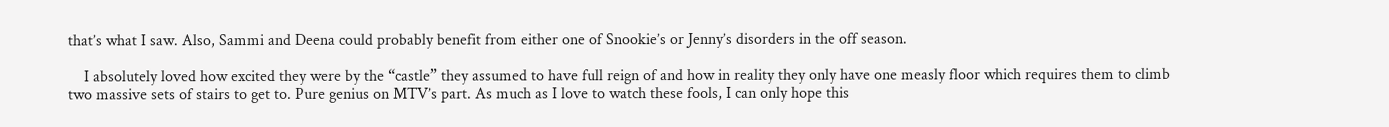that’s what I saw. Also, Sammi and Deena could probably benefit from either one of Snookie’s or Jenny’s disorders in the off season.

    I absolutely loved how excited they were by the “castle” they assumed to have full reign of and how in reality they only have one measly floor which requires them to climb two massive sets of stairs to get to. Pure genius on MTV’s part. As much as I love to watch these fools, I can only hope this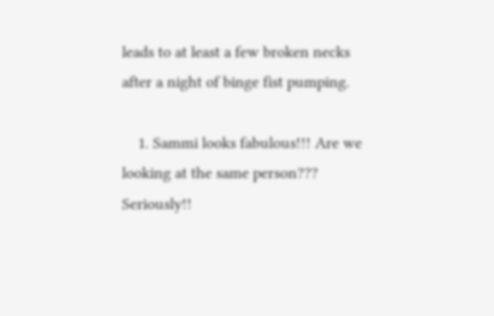leads to at least a few broken necks after a night of binge fist pumping.

    1. Sammi looks fabulous!!! Are we looking at the same person??? Seriously!!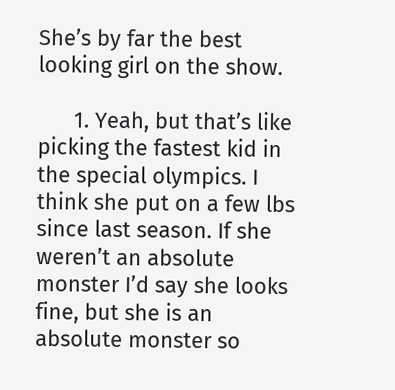She’s by far the best looking girl on the show.

      1. Yeah, but that’s like picking the fastest kid in the special olympics. I think she put on a few lbs since last season. If she weren’t an absolute monster I’d say she looks fine, but she is an absolute monster so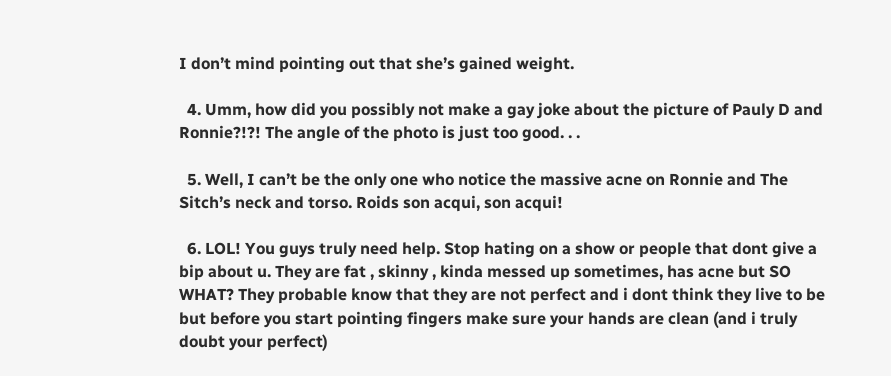I don’t mind pointing out that she’s gained weight.

  4. Umm, how did you possibly not make a gay joke about the picture of Pauly D and Ronnie?!?! The angle of the photo is just too good. . .

  5. Well, I can’t be the only one who notice the massive acne on Ronnie and The Sitch’s neck and torso. Roids son acqui, son acqui!

  6. LOL! You guys truly need help. Stop hating on a show or people that dont give a bip about u. They are fat , skinny , kinda messed up sometimes, has acne but SO WHAT? They probable know that they are not perfect and i dont think they live to be but before you start pointing fingers make sure your hands are clean (and i truly doubt your perfect)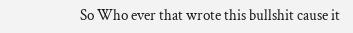So Who ever that wrote this bullshit cause it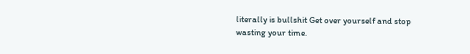literally is bullshit Get over yourself and stop wasting your time.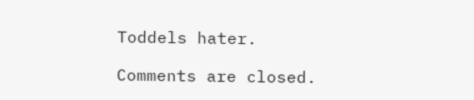Toddels hater.

Comments are closed.